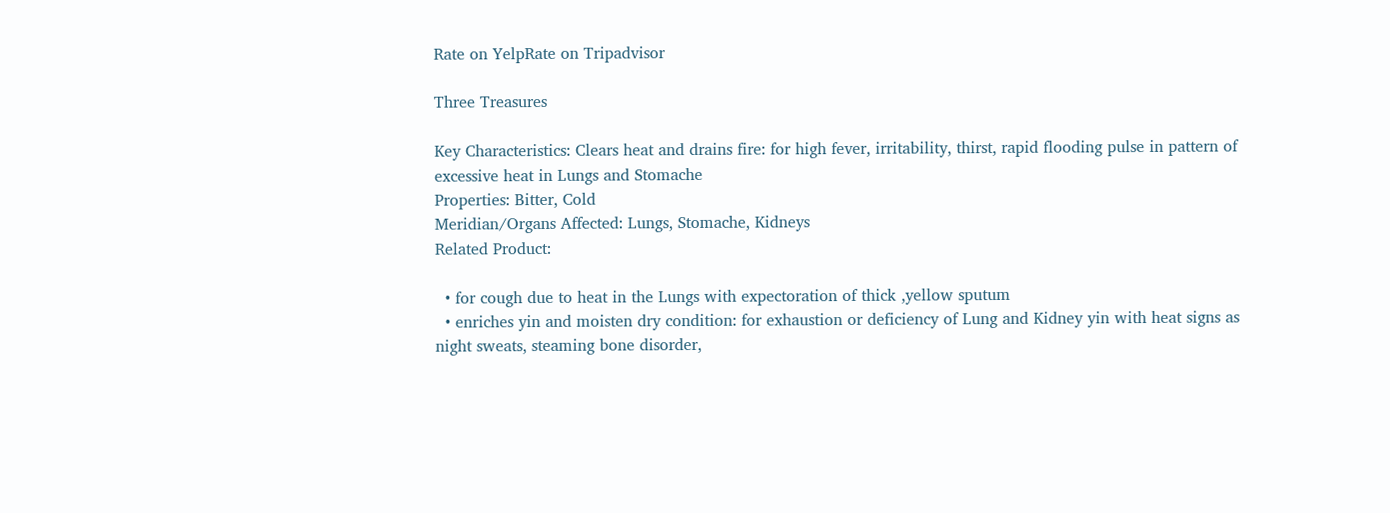Rate on YelpRate on Tripadvisor

Three Treasures

Key Characteristics: Clears heat and drains fire: for high fever, irritability, thirst, rapid flooding pulse in pattern of excessive heat in Lungs and Stomache
Properties: Bitter, Cold
Meridian/Organs Affected: Lungs, Stomache, Kidneys
Related Product:

  • for cough due to heat in the Lungs with expectoration of thick ,yellow sputum
  • enriches yin and moisten dry condition: for exhaustion or deficiency of Lung and Kidney yin with heat signs as night sweats, steaming bone disorder,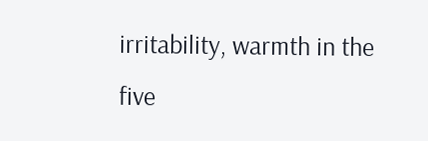irritability, warmth in the five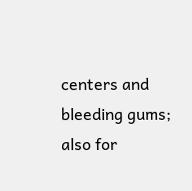centers and bleeding gums; also for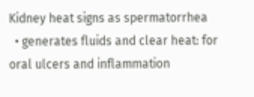Kidney heat signs as spermatorrhea
  • generates fluids and clear heat: for oral ulcers and inflammation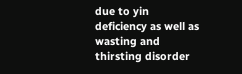due to yin deficiency as well as wasting and thirsting disorder